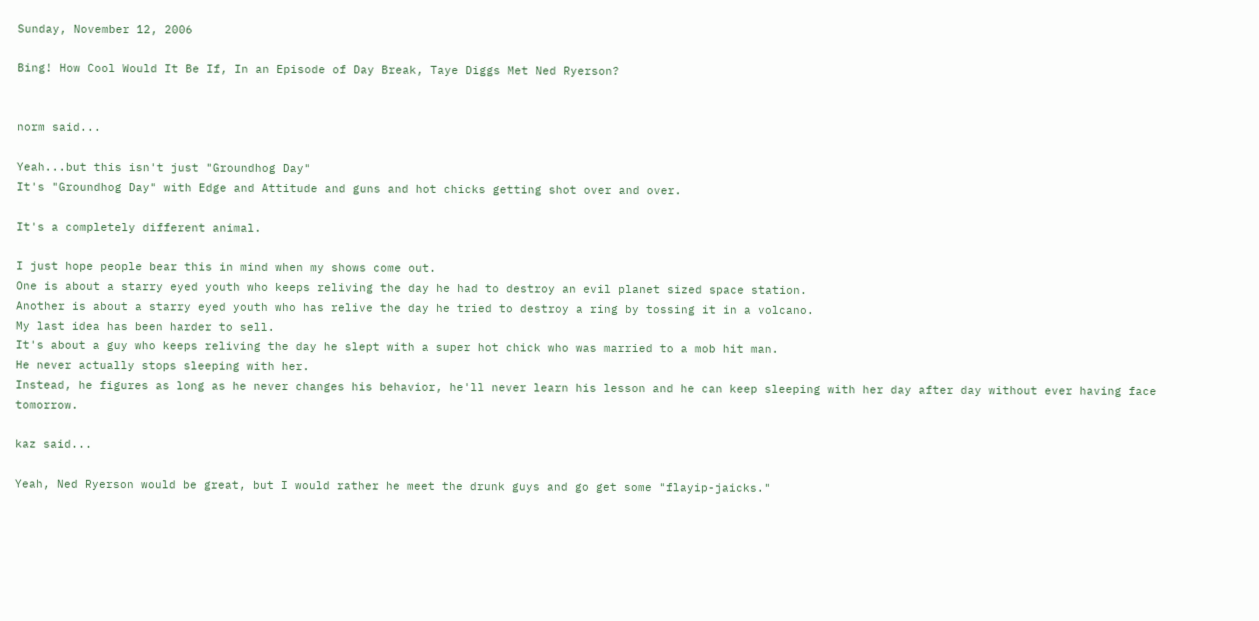Sunday, November 12, 2006

Bing! How Cool Would It Be If, In an Episode of Day Break, Taye Diggs Met Ned Ryerson?


norm said...

Yeah...but this isn't just "Groundhog Day"
It's "Groundhog Day" with Edge and Attitude and guns and hot chicks getting shot over and over.

It's a completely different animal.

I just hope people bear this in mind when my shows come out.
One is about a starry eyed youth who keeps reliving the day he had to destroy an evil planet sized space station.
Another is about a starry eyed youth who has relive the day he tried to destroy a ring by tossing it in a volcano.
My last idea has been harder to sell.
It's about a guy who keeps reliving the day he slept with a super hot chick who was married to a mob hit man.
He never actually stops sleeping with her.
Instead, he figures as long as he never changes his behavior, he'll never learn his lesson and he can keep sleeping with her day after day without ever having face tomorrow.

kaz said...

Yeah, Ned Ryerson would be great, but I would rather he meet the drunk guys and go get some "flayip-jaicks."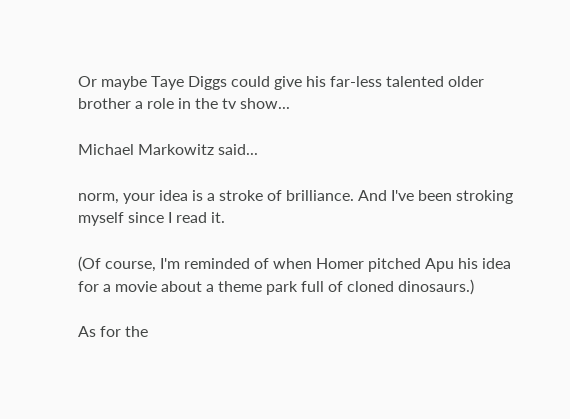Or maybe Taye Diggs could give his far-less talented older brother a role in the tv show...

Michael Markowitz said...

norm, your idea is a stroke of brilliance. And I've been stroking myself since I read it.

(Of course, I'm reminded of when Homer pitched Apu his idea for a movie about a theme park full of cloned dinosaurs.)

As for the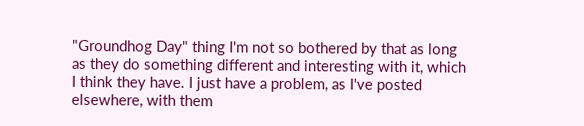"Groundhog Day" thing I'm not so bothered by that as long as they do something different and interesting with it, which I think they have. I just have a problem, as I've posted elsewhere, with them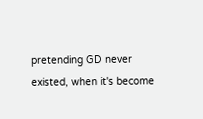pretending GD never existed, when it's become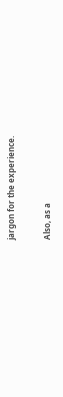jargon for the experience.

Also, as a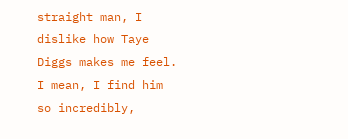straight man, I dislike how Taye Diggs makes me feel. I mean, I find him so incredibly,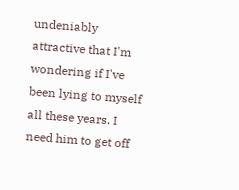undeniably attractive that I'm wondering if I've been lying to myself all these years. I need him to get off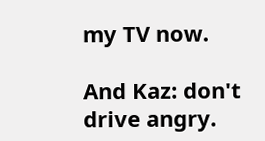my TV now.

And Kaz: don't drive angry.